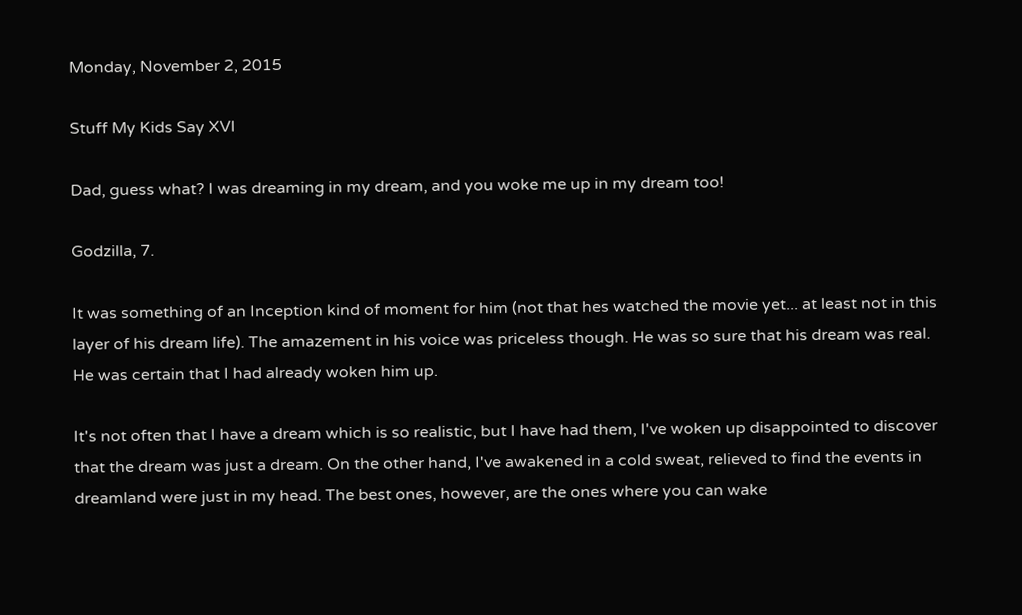Monday, November 2, 2015

Stuff My Kids Say XVI

Dad, guess what? I was dreaming in my dream, and you woke me up in my dream too!

Godzilla, 7.

It was something of an Inception kind of moment for him (not that hes watched the movie yet... at least not in this layer of his dream life). The amazement in his voice was priceless though. He was so sure that his dream was real. He was certain that I had already woken him up.

It's not often that I have a dream which is so realistic, but I have had them, I've woken up disappointed to discover that the dream was just a dream. On the other hand, I've awakened in a cold sweat, relieved to find the events in dreamland were just in my head. The best ones, however, are the ones where you can wake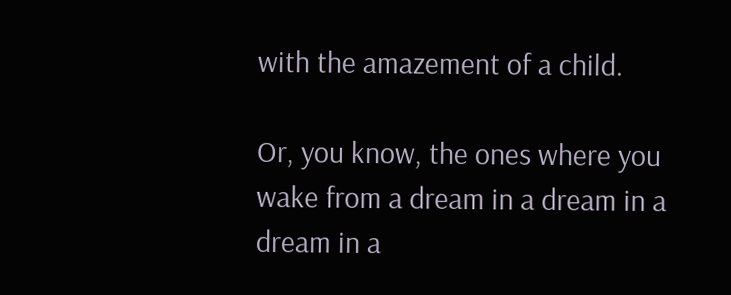with the amazement of a child.

Or, you know, the ones where you wake from a dream in a dream in a dream in a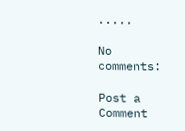.....

No comments:

Post a Comment